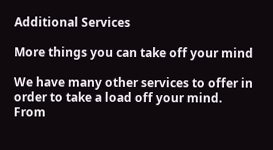Additional Services

More things you can take off your mind

We have many other services to offer in order to take a load off your mind. From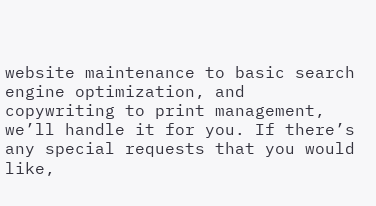website maintenance to basic search engine optimization, and copywriting to print management, we’ll handle it for you. If there’s any special requests that you would like,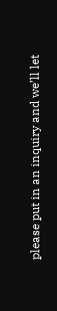please put in an inquiry and we’ll let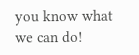you know what we can do!